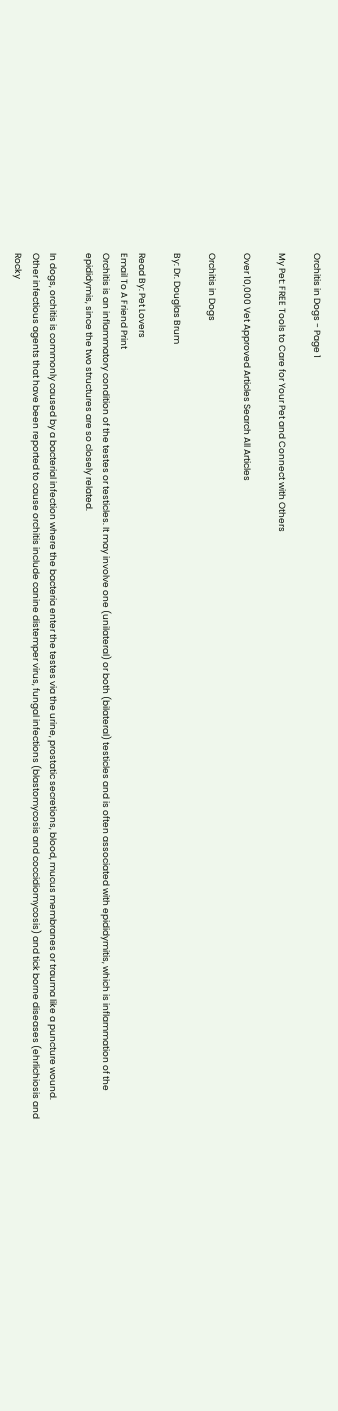Orchitis in Dogs - Page 1

My Pet: FREE Tools to Care for Your Pet and Connect with Others

Over 10,000 Vet Approved Articles Search All Articles

Orchitis in Dogs

By: Dr. Douglas Brum

Read By: Pet Lovers
Email To A Friend Print
Orchitis is an inflammatory condition of the testes or testicles. It may involve one (unilateral) or both (bilateral) testicles and is often associated with epididymitis, which is inflammation of the epididymis, since the two structures are so closely related.

In dogs, orchitis is commonly caused by a bacterial infection where the bacteria enter the testes via the urine, prostatic secretions, blood, mucus membranes or trauma like a puncture wound. Other infectious agents that have been reported to cause orchitis include canine distemper virus, fungal infections (blastomycosis and coccidiomycosis) and tick borne diseases (ehrlichiosis and Rocky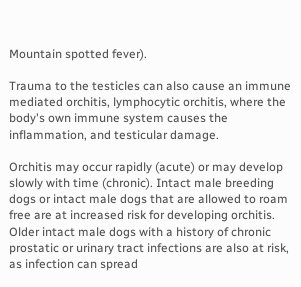Mountain spotted fever).

Trauma to the testicles can also cause an immune mediated orchitis, lymphocytic orchitis, where the body's own immune system causes the inflammation, and testicular damage.

Orchitis may occur rapidly (acute) or may develop slowly with time (chronic). Intact male breeding dogs or intact male dogs that are allowed to roam free are at increased risk for developing orchitis. Older intact male dogs with a history of chronic prostatic or urinary tract infections are also at risk, as infection can spread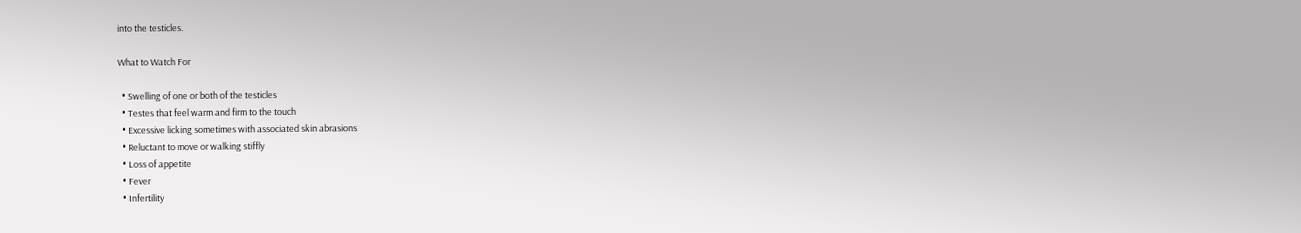into the testicles.

What to Watch For

  • Swelling of one or both of the testicles
  • Testes that feel warm and firm to the touch
  • Excessive licking sometimes with associated skin abrasions
  • Reluctant to move or walking stiffly
  • Loss of appetite
  • Fever
  • Infertility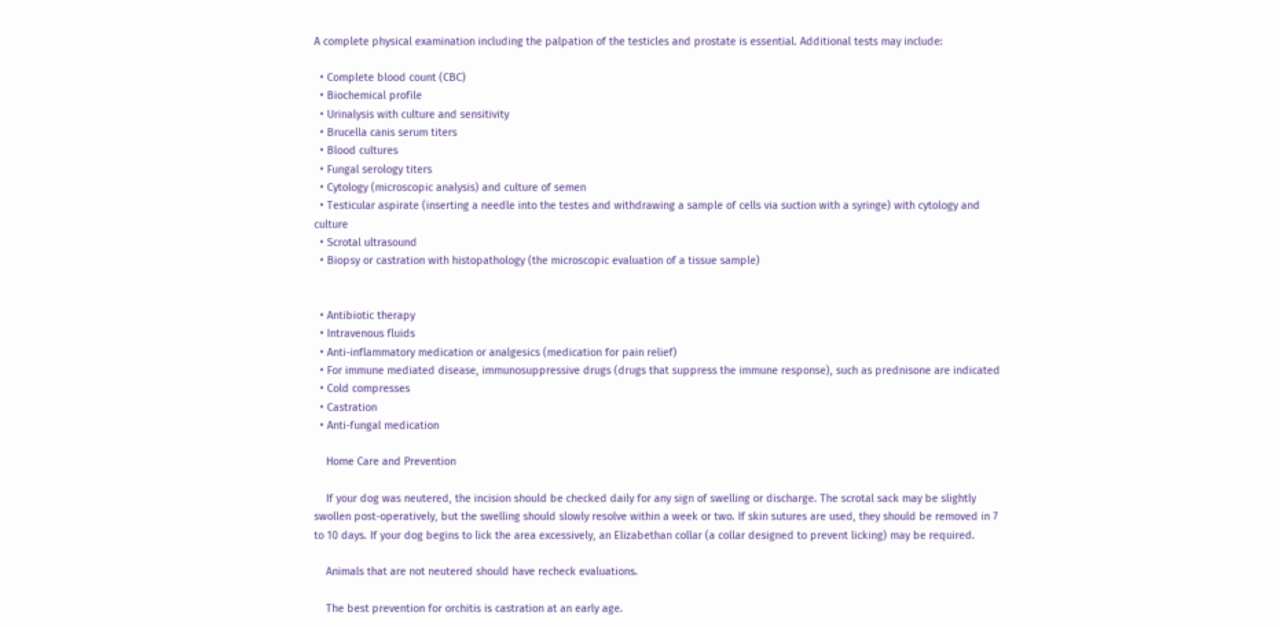A complete physical examination including the palpation of the testicles and prostate is essential. Additional tests may include:

  • Complete blood count (CBC)
  • Biochemical profile
  • Urinalysis with culture and sensitivity
  • Brucella canis serum titers
  • Blood cultures
  • Fungal serology titers
  • Cytology (microscopic analysis) and culture of semen
  • Testicular aspirate (inserting a needle into the testes and withdrawing a sample of cells via suction with a syringe) with cytology and culture
  • Scrotal ultrasound
  • Biopsy or castration with histopathology (the microscopic evaluation of a tissue sample)


  • Antibiotic therapy
  • Intravenous fluids
  • Anti-inflammatory medication or analgesics (medication for pain relief)
  • For immune mediated disease, immunosuppressive drugs (drugs that suppress the immune response), such as prednisone are indicated
  • Cold compresses
  • Castration
  • Anti-fungal medication

    Home Care and Prevention

    If your dog was neutered, the incision should be checked daily for any sign of swelling or discharge. The scrotal sack may be slightly swollen post-operatively, but the swelling should slowly resolve within a week or two. If skin sutures are used, they should be removed in 7 to 10 days. If your dog begins to lick the area excessively, an Elizabethan collar (a collar designed to prevent licking) may be required.

    Animals that are not neutered should have recheck evaluations.

    The best prevention for orchitis is castration at an early age.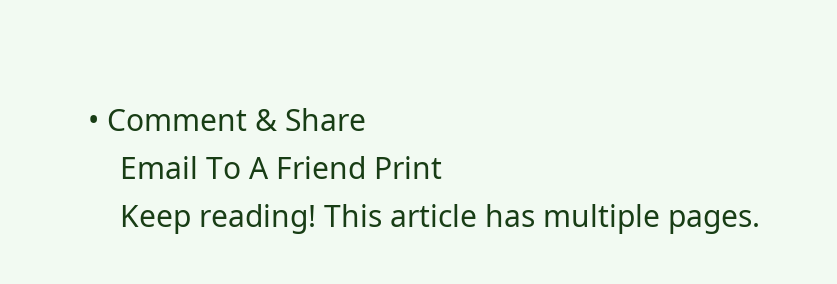• Comment & Share
    Email To A Friend Print
    Keep reading! This article has multiple pages.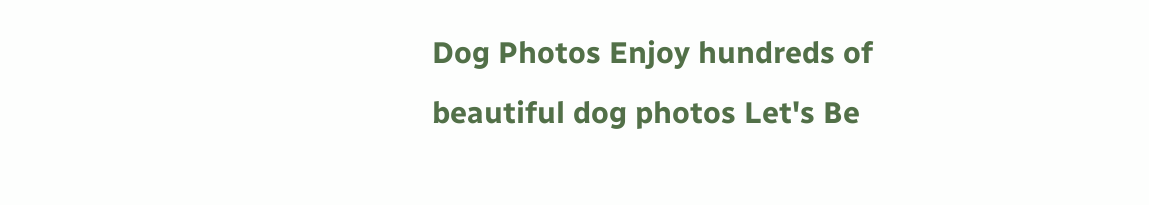Dog Photos Enjoy hundreds of beautiful dog photos Let's Be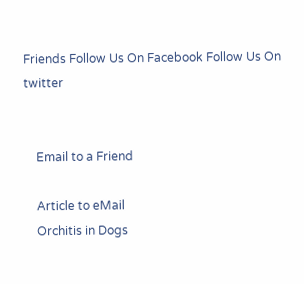Friends Follow Us On Facebook Follow Us On twitter


    Email to a Friend

    Article to eMail
    Orchitis in Dogs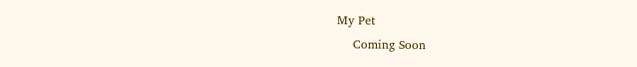My Pet
    Coming Soon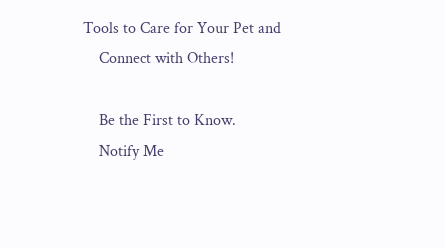Tools to Care for Your Pet and
    Connect with Others!

    Be the First to Know.
    Notify Me